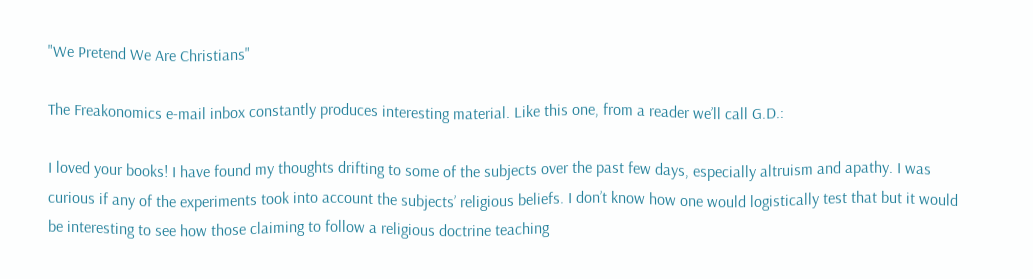"We Pretend We Are Christians"

The Freakonomics e-mail inbox constantly produces interesting material. Like this one, from a reader we’ll call G.D.:

I loved your books! I have found my thoughts drifting to some of the subjects over the past few days, especially altruism and apathy. I was curious if any of the experiments took into account the subjects’ religious beliefs. I don’t know how one would logistically test that but it would be interesting to see how those claiming to follow a religious doctrine teaching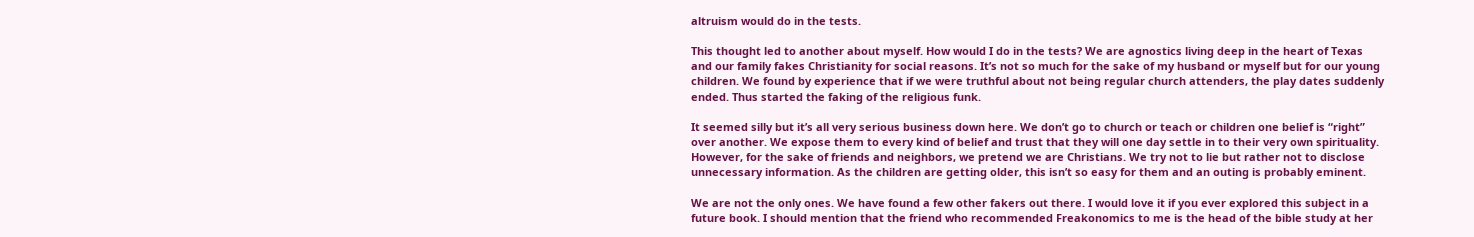altruism would do in the tests.

This thought led to another about myself. How would I do in the tests? We are agnostics living deep in the heart of Texas and our family fakes Christianity for social reasons. It’s not so much for the sake of my husband or myself but for our young children. We found by experience that if we were truthful about not being regular church attenders, the play dates suddenly ended. Thus started the faking of the religious funk.

It seemed silly but it’s all very serious business down here. We don’t go to church or teach or children one belief is “right” over another. We expose them to every kind of belief and trust that they will one day settle in to their very own spirituality. However, for the sake of friends and neighbors, we pretend we are Christians. We try not to lie but rather not to disclose unnecessary information. As the children are getting older, this isn’t so easy for them and an outing is probably eminent.

We are not the only ones. We have found a few other fakers out there. I would love it if you ever explored this subject in a future book. I should mention that the friend who recommended Freakonomics to me is the head of the bible study at her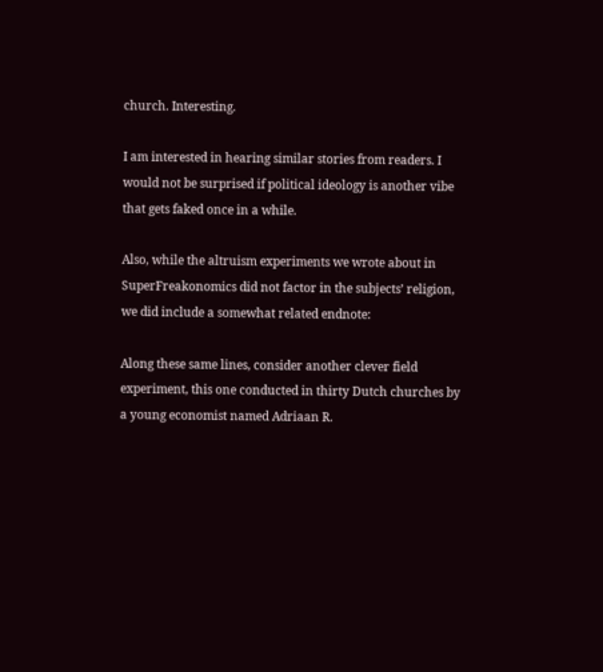church. Interesting.

I am interested in hearing similar stories from readers. I would not be surprised if political ideology is another vibe that gets faked once in a while.

Also, while the altruism experiments we wrote about in SuperFreakonomics did not factor in the subjects’ religion, we did include a somewhat related endnote:

Along these same lines, consider another clever field experiment, this one conducted in thirty Dutch churches by a young economist named Adriaan R.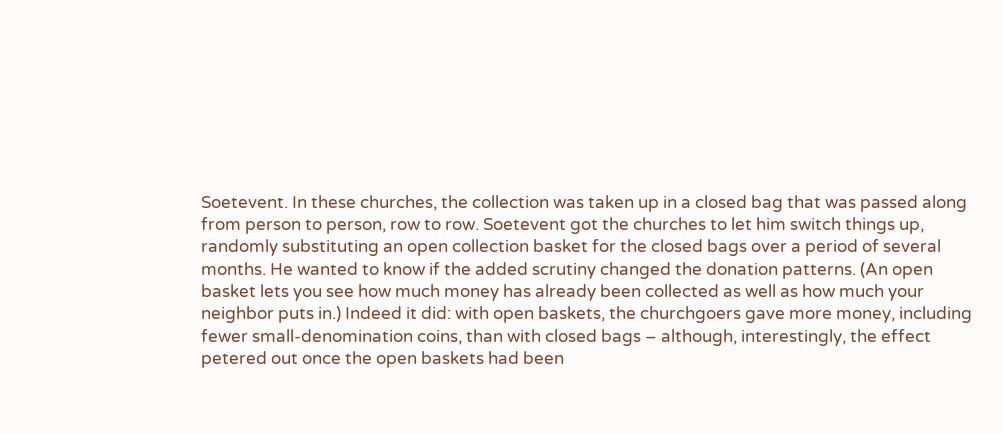Soetevent. In these churches, the collection was taken up in a closed bag that was passed along from person to person, row to row. Soetevent got the churches to let him switch things up, randomly substituting an open collection basket for the closed bags over a period of several months. He wanted to know if the added scrutiny changed the donation patterns. (An open basket lets you see how much money has already been collected as well as how much your neighbor puts in.) Indeed it did: with open baskets, the churchgoers gave more money, including fewer small-denomination coins, than with closed bags – although, interestingly, the effect petered out once the open baskets had been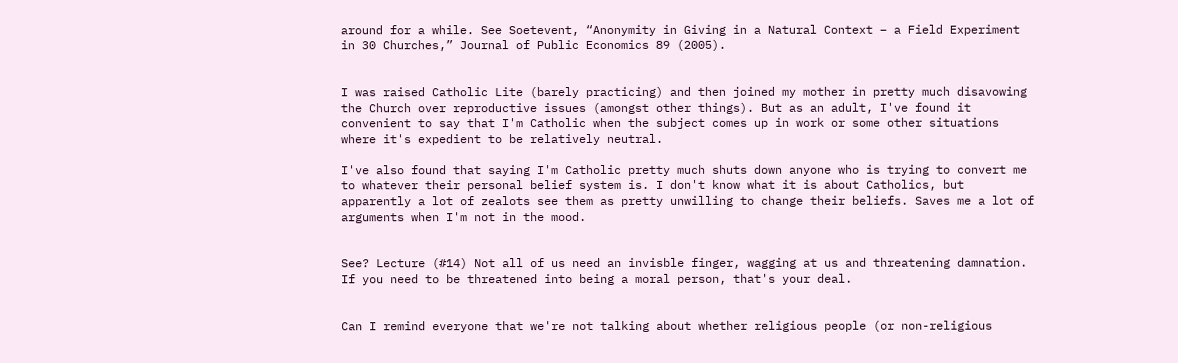around for a while. See Soetevent, “Anonymity in Giving in a Natural Context – a Field Experiment in 30 Churches,” Journal of Public Economics 89 (2005).


I was raised Catholic Lite (barely practicing) and then joined my mother in pretty much disavowing the Church over reproductive issues (amongst other things). But as an adult, I've found it convenient to say that I'm Catholic when the subject comes up in work or some other situations where it's expedient to be relatively neutral.

I've also found that saying I'm Catholic pretty much shuts down anyone who is trying to convert me to whatever their personal belief system is. I don't know what it is about Catholics, but apparently a lot of zealots see them as pretty unwilling to change their beliefs. Saves me a lot of arguments when I'm not in the mood.


See? Lecture (#14) Not all of us need an invisble finger, wagging at us and threatening damnation. If you need to be threatened into being a moral person, that's your deal.


Can I remind everyone that we're not talking about whether religious people (or non-religious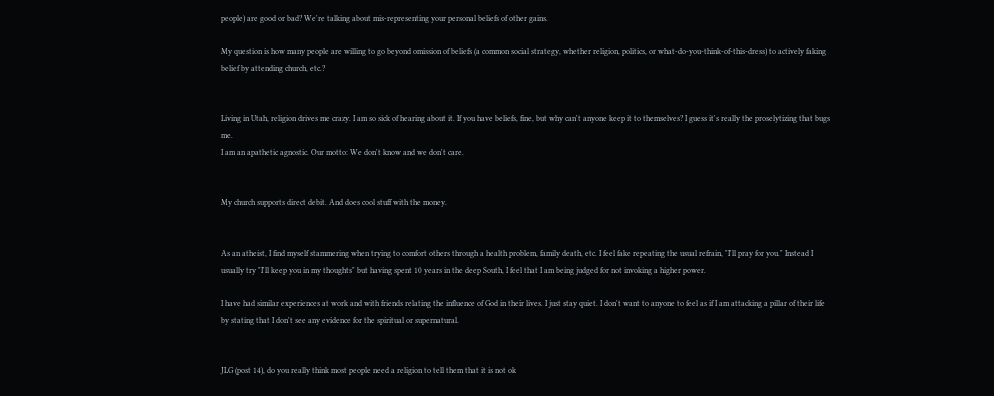people) are good or bad? We're talking about mis-representing your personal beliefs of other gains.

My question is how many people are willing to go beyond omission of beliefs (a common social strategy, whether religion, politics, or what-do-you-think-of-this-dress) to actively faking belief by attending church, etc.?


Living in Utah, religion drives me crazy. I am so sick of hearing about it. If you have beliefs, fine, but why can't anyone keep it to themselves? I guess it's really the proselytizing that bugs me.
I am an apathetic agnostic. Our motto: We don't know and we don't care.


My church supports direct debit. And does cool stuff with the money.


As an atheist, I find myself stammering when trying to comfort others through a health problem, family death, etc. I feel fake repeating the usual refrain, "I'll pray for you." Instead I usually try "I'll keep you in my thoughts" but having spent 10 years in the deep South, I feel that I am being judged for not invoking a higher power.

I have had similar experiences at work and with friends relating the influence of God in their lives. I just stay quiet. I don't want to anyone to feel as if I am attacking a pillar of their life by stating that I don't see any evidence for the spiritual or supernatural.


JLG (post 14), do you really think most people need a religion to tell them that it is not ok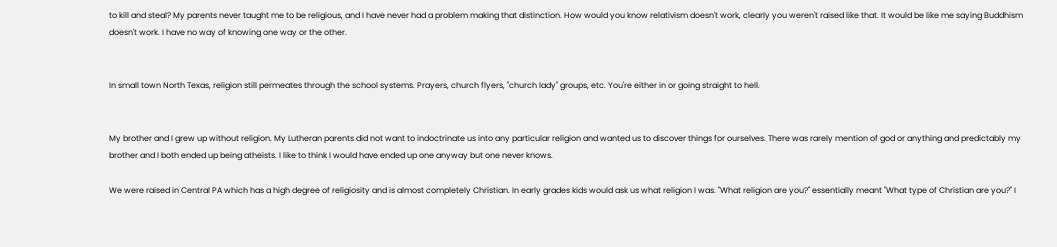to kill and steal? My parents never taught me to be religious, and I have never had a problem making that distinction. How would you know relativism doesn't work, clearly you weren't raised like that. It would be like me saying Buddhism doesn't work. I have no way of knowing one way or the other.


In small town North Texas, religion still permeates through the school systems. Prayers, church flyers, "church lady" groups, etc. You're either in or going straight to hell.


My brother and I grew up without religion. My Lutheran parents did not want to indoctrinate us into any particular religion and wanted us to discover things for ourselves. There was rarely mention of god or anything and predictably my brother and I both ended up being atheists. I like to think I would have ended up one anyway but one never knows.

We were raised in Central PA which has a high degree of religiosity and is almost completely Christian. In early grades kids would ask us what religion I was. "What religion are you?" essentially meant "What type of Christian are you?" I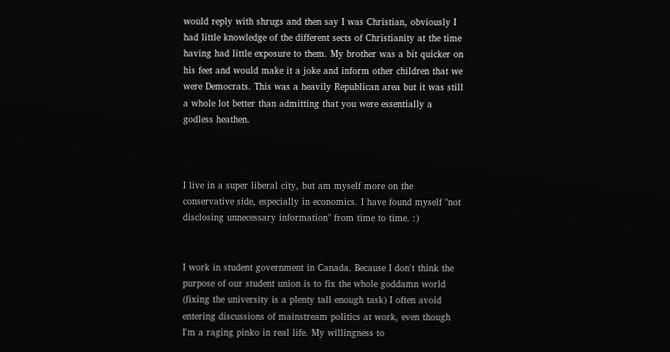would reply with shrugs and then say I was Christian, obviously I had little knowledge of the different sects of Christianity at the time having had little exposure to them. My brother was a bit quicker on his feet and would make it a joke and inform other children that we were Democrats. This was a heavily Republican area but it was still a whole lot better than admitting that you were essentially a godless heathen.



I live in a super liberal city, but am myself more on the conservative side, especially in economics. I have found myself "not disclosing unnecessary information" from time to time. :)


I work in student government in Canada. Because I don't think the purpose of our student union is to fix the whole goddamn world (fixing the university is a plenty tall enough task) I often avoid entering discussions of mainstream politics at work, even though I'm a raging pinko in real life. My willingness to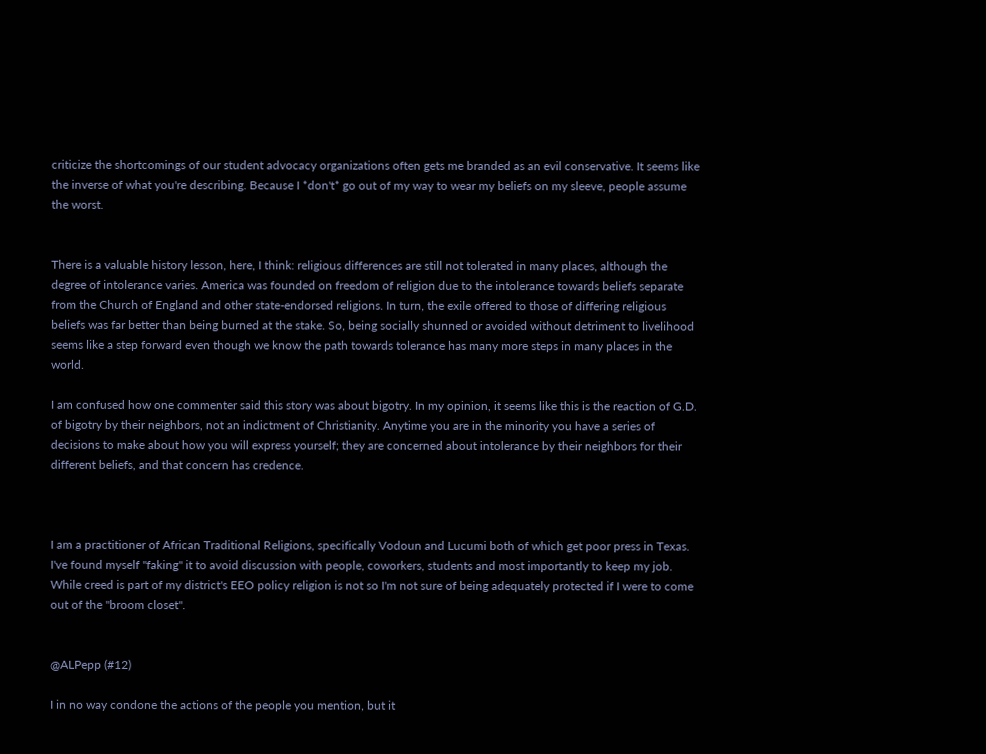criticize the shortcomings of our student advocacy organizations often gets me branded as an evil conservative. It seems like the inverse of what you're describing. Because I *don't* go out of my way to wear my beliefs on my sleeve, people assume the worst.


There is a valuable history lesson, here, I think: religious differences are still not tolerated in many places, although the degree of intolerance varies. America was founded on freedom of religion due to the intolerance towards beliefs separate from the Church of England and other state-endorsed religions. In turn, the exile offered to those of differing religious beliefs was far better than being burned at the stake. So, being socially shunned or avoided without detriment to livelihood seems like a step forward even though we know the path towards tolerance has many more steps in many places in the world.

I am confused how one commenter said this story was about bigotry. In my opinion, it seems like this is the reaction of G.D. of bigotry by their neighbors, not an indictment of Christianity. Anytime you are in the minority you have a series of decisions to make about how you will express yourself; they are concerned about intolerance by their neighbors for their different beliefs, and that concern has credence.



I am a practitioner of African Traditional Religions, specifically Vodoun and Lucumi both of which get poor press in Texas. I've found myself "faking" it to avoid discussion with people, coworkers, students and most importantly to keep my job. While creed is part of my district's EEO policy religion is not so I'm not sure of being adequately protected if I were to come out of the "broom closet".


@ALPepp (#12)

I in no way condone the actions of the people you mention, but it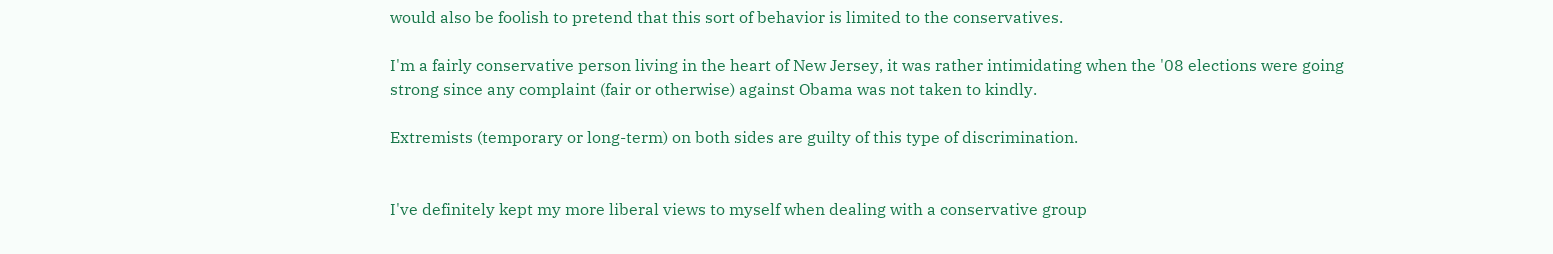would also be foolish to pretend that this sort of behavior is limited to the conservatives.

I'm a fairly conservative person living in the heart of New Jersey, it was rather intimidating when the '08 elections were going strong since any complaint (fair or otherwise) against Obama was not taken to kindly.

Extremists (temporary or long-term) on both sides are guilty of this type of discrimination.


I've definitely kept my more liberal views to myself when dealing with a conservative group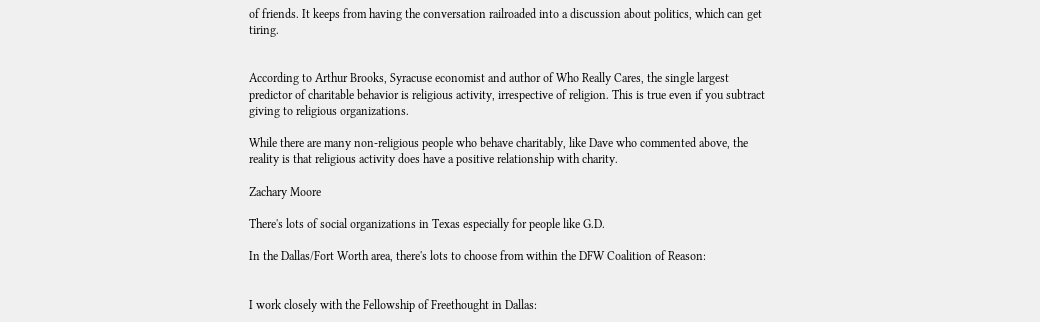of friends. It keeps from having the conversation railroaded into a discussion about politics, which can get tiring.


According to Arthur Brooks, Syracuse economist and author of Who Really Cares, the single largest predictor of charitable behavior is religious activity, irrespective of religion. This is true even if you subtract giving to religious organizations.

While there are many non-religious people who behave charitably, like Dave who commented above, the reality is that religious activity does have a positive relationship with charity.

Zachary Moore

There's lots of social organizations in Texas especially for people like G.D.

In the Dallas/Fort Worth area, there's lots to choose from within the DFW Coalition of Reason:


I work closely with the Fellowship of Freethought in Dallas: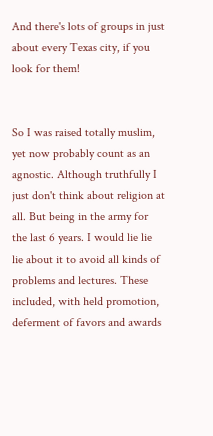And there's lots of groups in just about every Texas city, if you look for them!


So I was raised totally muslim, yet now probably count as an agnostic. Although truthfully I just don't think about religion at all. But being in the army for the last 6 years. I would lie lie lie about it to avoid all kinds of problems and lectures. These included, with held promotion, deferment of favors and awards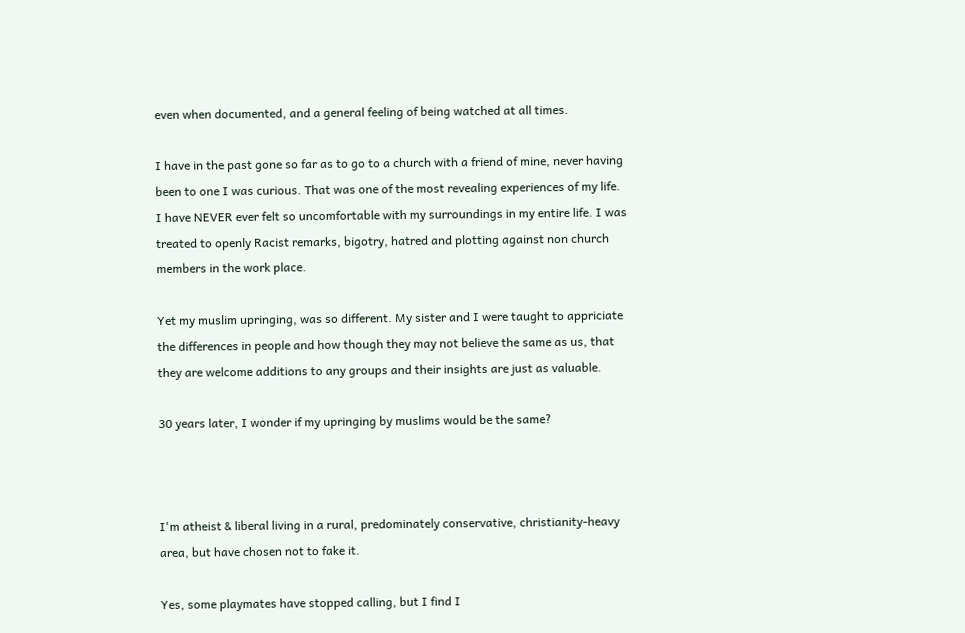even when documented, and a general feeling of being watched at all times.

I have in the past gone so far as to go to a church with a friend of mine, never having been to one I was curious. That was one of the most revealing experiences of my life. I have NEVER ever felt so uncomfortable with my surroundings in my entire life. I was treated to openly Racist remarks, bigotry, hatred and plotting against non church members in the work place.

Yet my muslim upringing, was so different. My sister and I were taught to appriciate the differences in people and how though they may not believe the same as us, that they are welcome additions to any groups and their insights are just as valuable.

30 years later, I wonder if my upringing by muslims would be the same?



I'm atheist & liberal living in a rural, predominately conservative, christianity-heavy area, but have chosen not to fake it.

Yes, some playmates have stopped calling, but I find I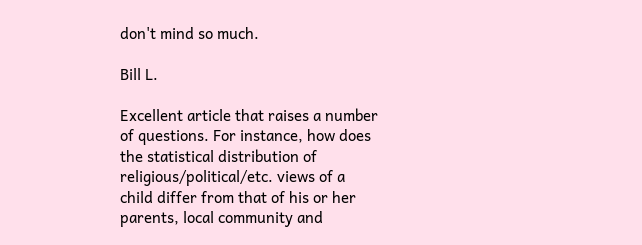don't mind so much.

Bill L.

Excellent article that raises a number of questions. For instance, how does the statistical distribution of religious/political/etc. views of a child differ from that of his or her parents, local community and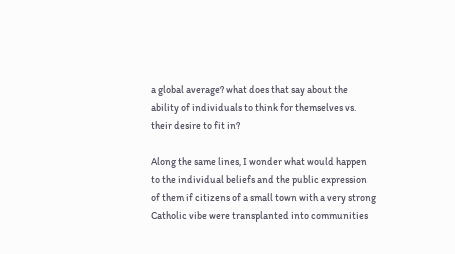a global average? what does that say about the ability of individuals to think for themselves vs. their desire to fit in?

Along the same lines, I wonder what would happen to the individual beliefs and the public expression of them if citizens of a small town with a very strong Catholic vibe were transplanted into communities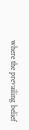where the prevailing belief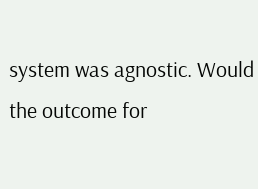system was agnostic. Would the outcome for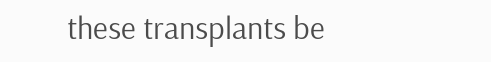these transplants be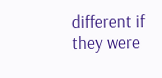different if they were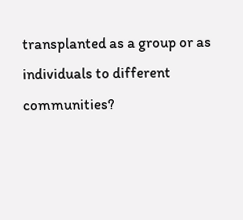transplanted as a group or as individuals to different communities?